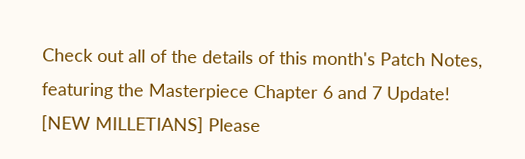Check out all of the details of this month's Patch Notes, featuring the Masterpiece Chapter 6 and 7 Update!
[NEW MILLETIANS] Please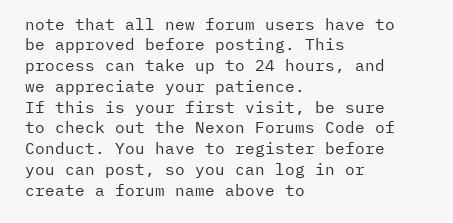note that all new forum users have to be approved before posting. This process can take up to 24 hours, and we appreciate your patience.
If this is your first visit, be sure to check out the Nexon Forums Code of Conduct. You have to register before you can post, so you can log in or create a forum name above to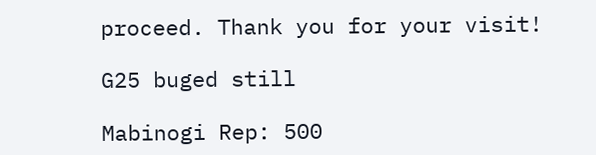proceed. Thank you for your visit!

G25 buged still

Mabinogi Rep: 500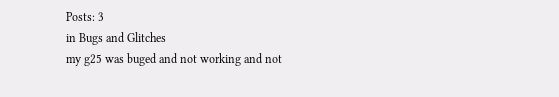Posts: 3
in Bugs and Glitches
my g25 was buged and not working and not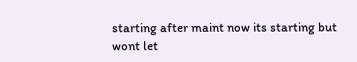starting after maint now its starting but wont let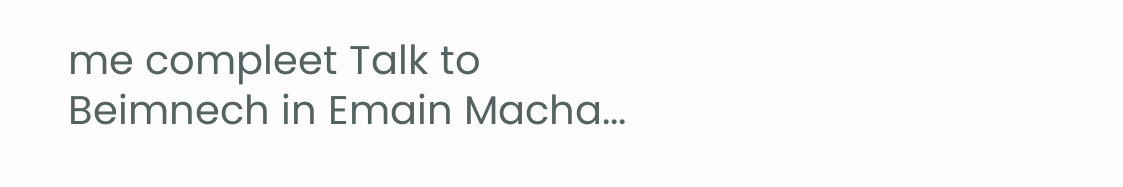me compleet Talk to Beimnech in Emain Macha...